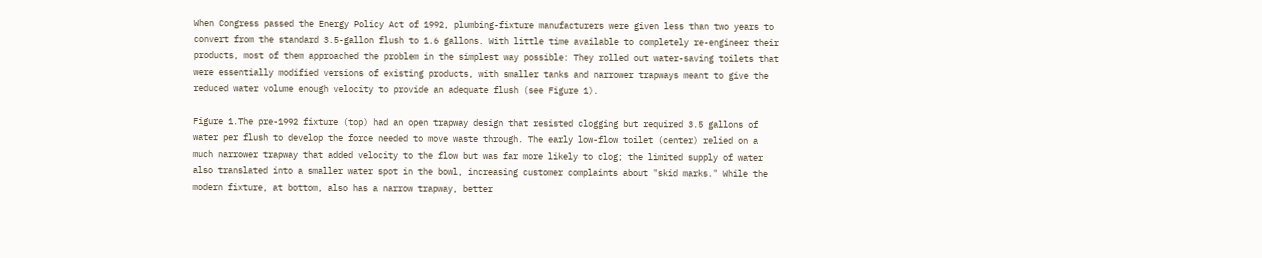When Congress passed the Energy Policy Act of 1992, plumbing-fixture manufacturers were given less than two years to convert from the standard 3.5-gallon flush to 1.6 gallons. With little time available to completely re-engineer their products, most of them approached the problem in the simplest way possible: They rolled out water-saving toilets that were essentially modified versions of existing products, with smaller tanks and narrower trapways meant to give the reduced water volume enough velocity to provide an adequate flush (see Figure 1).

Figure 1.The pre-1992 fixture (top) had an open trapway design that resisted clogging but required 3.5 gallons of water per flush to develop the force needed to move waste through. The early low-flow toilet (center) relied on a much narrower trapway that added velocity to the flow but was far more likely to clog; the limited supply of water also translated into a smaller water spot in the bowl, increasing customer complaints about "skid marks." While the modern fixture, at bottom, also has a narrow trapway, better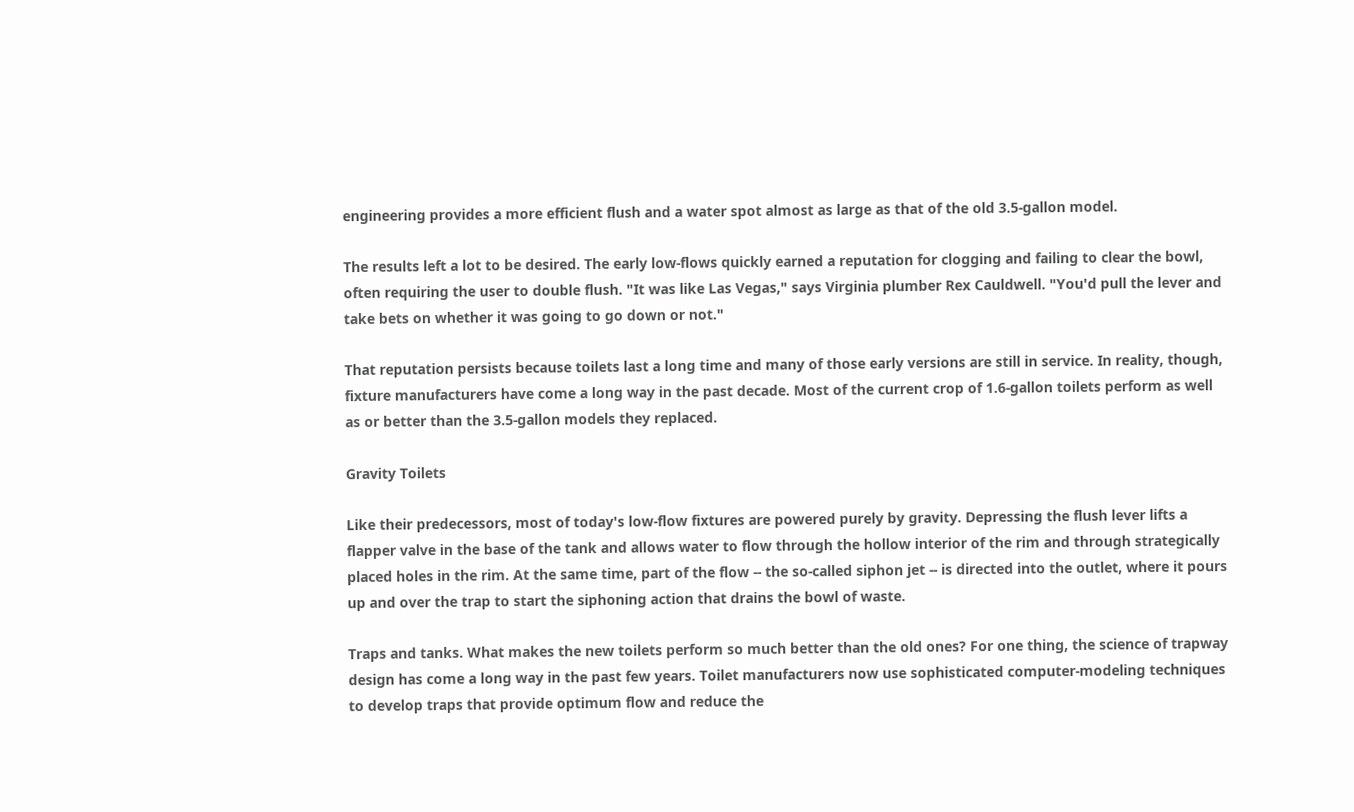engineering provides a more efficient flush and a water spot almost as large as that of the old 3.5-gallon model.

The results left a lot to be desired. The early low-flows quickly earned a reputation for clogging and failing to clear the bowl, often requiring the user to double flush. "It was like Las Vegas," says Virginia plumber Rex Cauldwell. "You'd pull the lever and take bets on whether it was going to go down or not."

That reputation persists because toilets last a long time and many of those early versions are still in service. In reality, though, fixture manufacturers have come a long way in the past decade. Most of the current crop of 1.6-gallon toilets perform as well as or better than the 3.5-gallon models they replaced.

Gravity Toilets

Like their predecessors, most of today's low-flow fixtures are powered purely by gravity. Depressing the flush lever lifts a flapper valve in the base of the tank and allows water to flow through the hollow interior of the rim and through strategically placed holes in the rim. At the same time, part of the flow -- the so-called siphon jet -- is directed into the outlet, where it pours up and over the trap to start the siphoning action that drains the bowl of waste.

Traps and tanks. What makes the new toilets perform so much better than the old ones? For one thing, the science of trapway design has come a long way in the past few years. Toilet manufacturers now use sophisticated computer-modeling techniques to develop traps that provide optimum flow and reduce the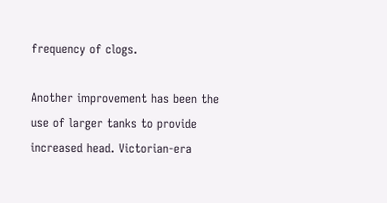frequency of clogs.

Another improvement has been the use of larger tanks to provide increased head. Victorian-era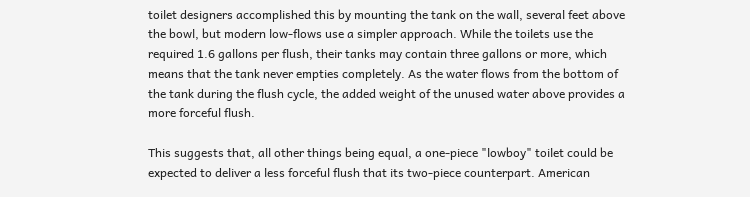toilet designers accomplished this by mounting the tank on the wall, several feet above the bowl, but modern low-flows use a simpler approach. While the toilets use the required 1.6 gallons per flush, their tanks may contain three gallons or more, which means that the tank never empties completely. As the water flows from the bottom of the tank during the flush cycle, the added weight of the unused water above provides a more forceful flush.

This suggests that, all other things being equal, a one-piece "lowboy" toilet could be expected to deliver a less forceful flush that its two-piece counterpart. American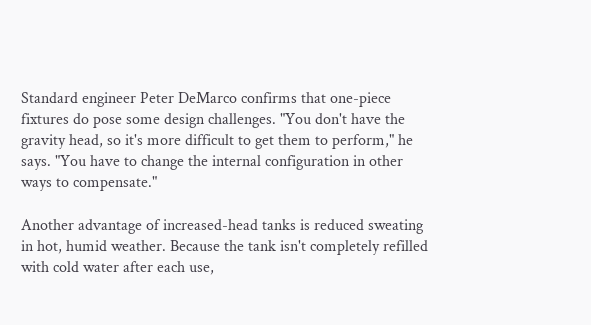Standard engineer Peter DeMarco confirms that one-piece fixtures do pose some design challenges. "You don't have the gravity head, so it's more difficult to get them to perform," he says. "You have to change the internal configuration in other ways to compensate."

Another advantage of increased-head tanks is reduced sweating in hot, humid weather. Because the tank isn't completely refilled with cold water after each use,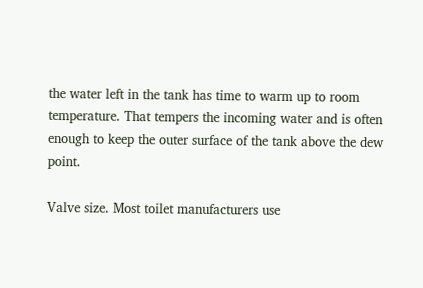the water left in the tank has time to warm up to room temperature. That tempers the incoming water and is often enough to keep the outer surface of the tank above the dew point.

Valve size. Most toilet manufacturers use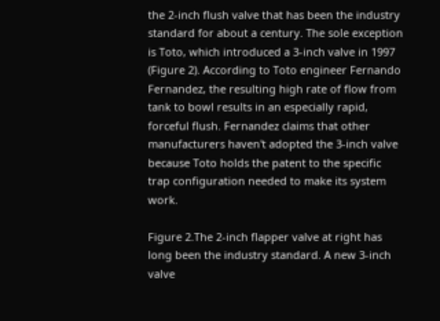the 2-inch flush valve that has been the industry standard for about a century. The sole exception is Toto, which introduced a 3-inch valve in 1997 (Figure 2). According to Toto engineer Fernando Fernandez, the resulting high rate of flow from tank to bowl results in an especially rapid, forceful flush. Fernandez claims that other manufacturers haven't adopted the 3-inch valve because Toto holds the patent to the specific trap configuration needed to make its system work.

Figure 2.The 2-inch flapper valve at right has long been the industry standard. A new 3-inch valve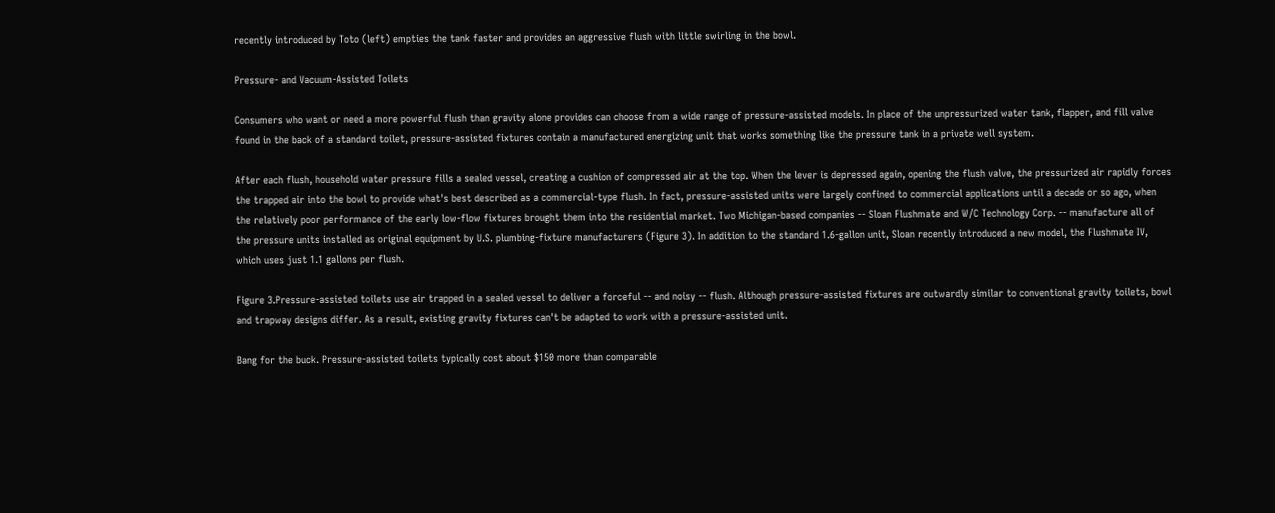recently introduced by Toto (left) empties the tank faster and provides an aggressive flush with little swirling in the bowl.

Pressure- and Vacuum-Assisted Toilets

Consumers who want or need a more powerful flush than gravity alone provides can choose from a wide range of pressure-assisted models. In place of the unpressurized water tank, flapper, and fill valve found in the back of a standard toilet, pressure-assisted fixtures contain a manufactured energizing unit that works something like the pressure tank in a private well system.

After each flush, household water pressure fills a sealed vessel, creating a cushion of compressed air at the top. When the lever is depressed again, opening the flush valve, the pressurized air rapidly forces the trapped air into the bowl to provide what's best described as a commercial-type flush. In fact, pressure-assisted units were largely confined to commercial applications until a decade or so ago, when the relatively poor performance of the early low-flow fixtures brought them into the residential market. Two Michigan-based companies -- Sloan Flushmate and W/C Technology Corp. -- manufacture all of the pressure units installed as original equipment by U.S. plumbing-fixture manufacturers (Figure 3). In addition to the standard 1.6-gallon unit, Sloan recently introduced a new model, the Flushmate IV, which uses just 1.1 gallons per flush.

Figure 3.Pressure-assisted toilets use air trapped in a sealed vessel to deliver a forceful -- and noisy -- flush. Although pressure-assisted fixtures are outwardly similar to conventional gravity toilets, bowl and trapway designs differ. As a result, existing gravity fixtures can't be adapted to work with a pressure-assisted unit.

Bang for the buck. Pressure-assisted toilets typically cost about $150 more than comparable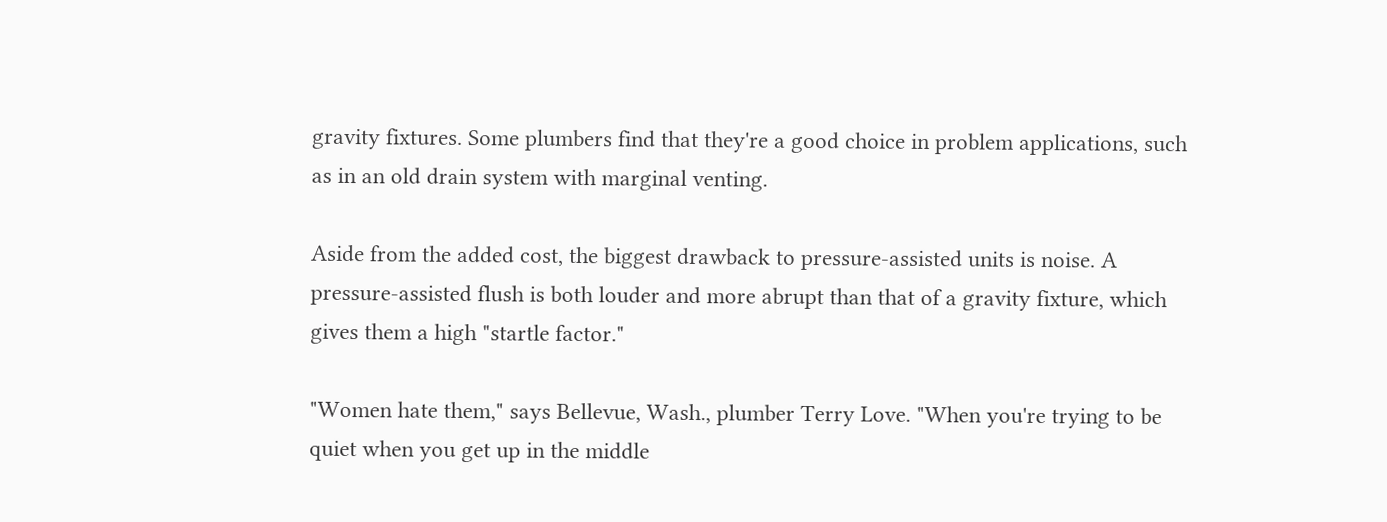gravity fixtures. Some plumbers find that they're a good choice in problem applications, such as in an old drain system with marginal venting.

Aside from the added cost, the biggest drawback to pressure-assisted units is noise. A pressure-assisted flush is both louder and more abrupt than that of a gravity fixture, which gives them a high "startle factor."

"Women hate them," says Bellevue, Wash., plumber Terry Love. "When you're trying to be quiet when you get up in the middle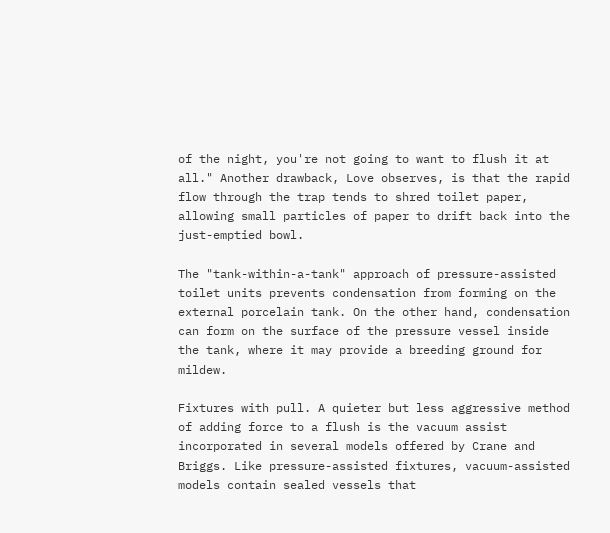of the night, you're not going to want to flush it at all." Another drawback, Love observes, is that the rapid flow through the trap tends to shred toilet paper, allowing small particles of paper to drift back into the just-emptied bowl.

The "tank-within-a-tank" approach of pressure-assisted toilet units prevents condensation from forming on the external porcelain tank. On the other hand, condensation can form on the surface of the pressure vessel inside the tank, where it may provide a breeding ground for mildew.

Fixtures with pull. A quieter but less aggressive method of adding force to a flush is the vacuum assist incorporated in several models offered by Crane and Briggs. Like pressure-assisted fixtures, vacuum-assisted models contain sealed vessels that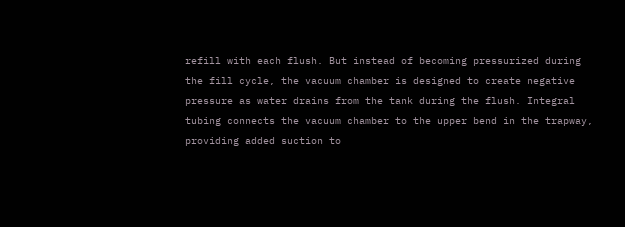refill with each flush. But instead of becoming pressurized during the fill cycle, the vacuum chamber is designed to create negative pressure as water drains from the tank during the flush. Integral tubing connects the vacuum chamber to the upper bend in the trapway, providing added suction to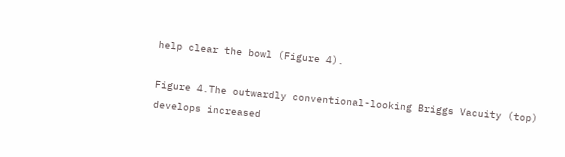help clear the bowl (Figure 4).

Figure 4.The outwardly conventional-looking Briggs Vacuity (top) develops increased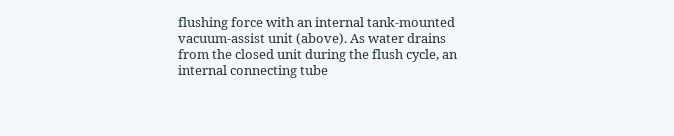flushing force with an internal tank-mounted vacuum-assist unit (above). As water drains from the closed unit during the flush cycle, an internal connecting tube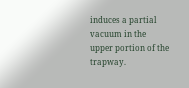induces a partial vacuum in the upper portion of the trapway.